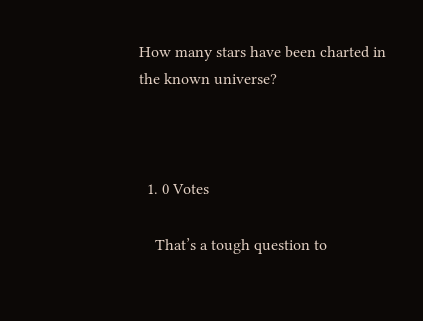How many stars have been charted in the known universe?



  1. 0 Votes

    That’s a tough question to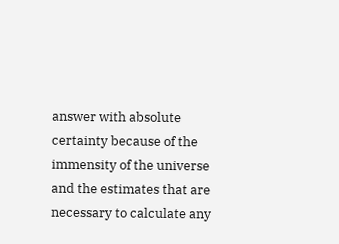answer with absolute certainty because of the immensity of the universe and the estimates that are necessary to calculate any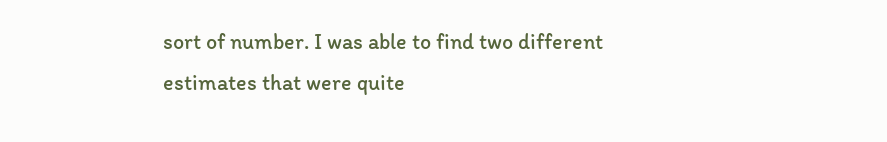sort of number. I was able to find two different estimates that were quite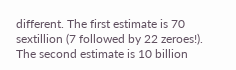different. The first estimate is 70 sextillion (7 followed by 22 zeroes!). The second estimate is 10 billion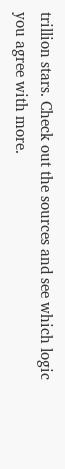trillion stars. Check out the sources and see which logic you agree with more.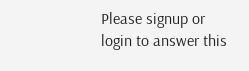Please signup or login to answer this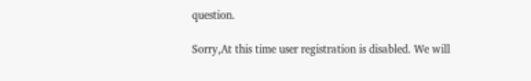question.

Sorry,At this time user registration is disabled. We will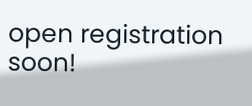open registration soon!